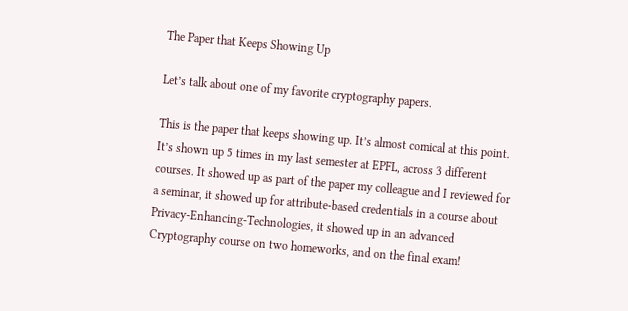The Paper that Keeps Showing Up

Let’s talk about one of my favorite cryptography papers.

This is the paper that keeps showing up. It’s almost comical at this point. It’s shown up 5 times in my last semester at EPFL, across 3 different courses. It showed up as part of the paper my colleague and I reviewed for a seminar, it showed up for attribute-based credentials in a course about Privacy-Enhancing-Technologies, it showed up in an advanced Cryptography course on two homeworks, and on the final exam!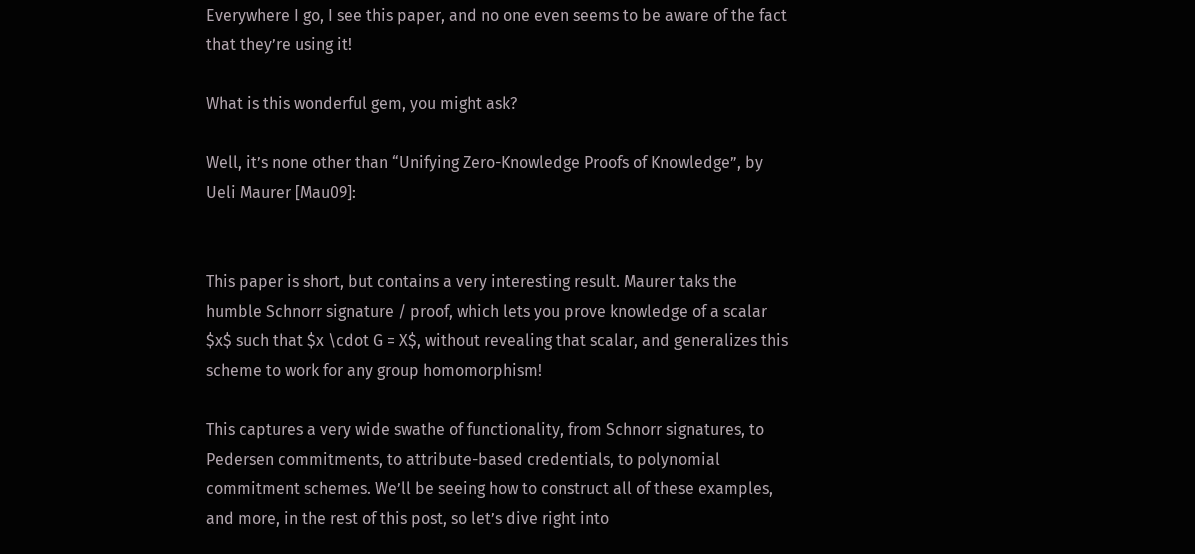Everywhere I go, I see this paper, and no one even seems to be aware of the fact that they’re using it!

What is this wonderful gem, you might ask?

Well, it’s none other than “Unifying Zero-Knowledge Proofs of Knowledge”, by Ueli Maurer [Mau09]:


This paper is short, but contains a very interesting result. Maurer taks the humble Schnorr signature / proof, which lets you prove knowledge of a scalar $x$ such that $x \cdot G = X$, without revealing that scalar, and generalizes this scheme to work for any group homomorphism!

This captures a very wide swathe of functionality, from Schnorr signatures, to Pedersen commitments, to attribute-based credentials, to polynomial commitment schemes. We’ll be seeing how to construct all of these examples, and more, in the rest of this post, so let’s dive right into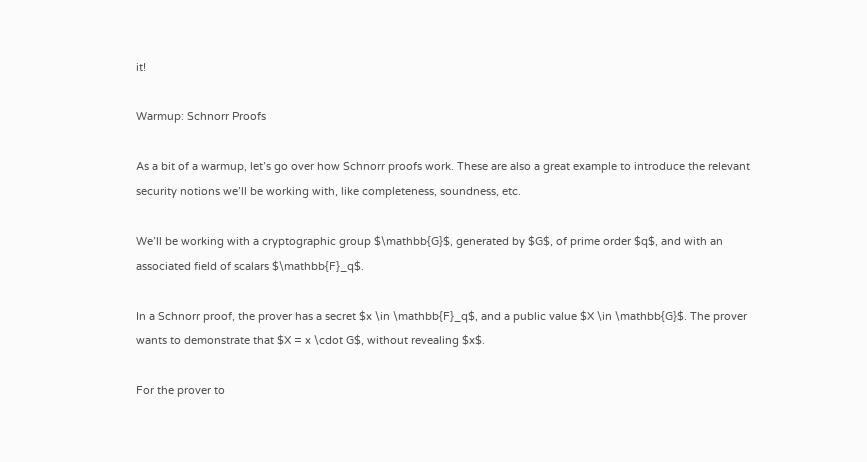it!

Warmup: Schnorr Proofs

As a bit of a warmup, let’s go over how Schnorr proofs work. These are also a great example to introduce the relevant security notions we’ll be working with, like completeness, soundness, etc.

We’ll be working with a cryptographic group $\mathbb{G}$, generated by $G$, of prime order $q$, and with an associated field of scalars $\mathbb{F}_q$.

In a Schnorr proof, the prover has a secret $x \in \mathbb{F}_q$, and a public value $X \in \mathbb{G}$. The prover wants to demonstrate that $X = x \cdot G$, without revealing $x$.

For the prover to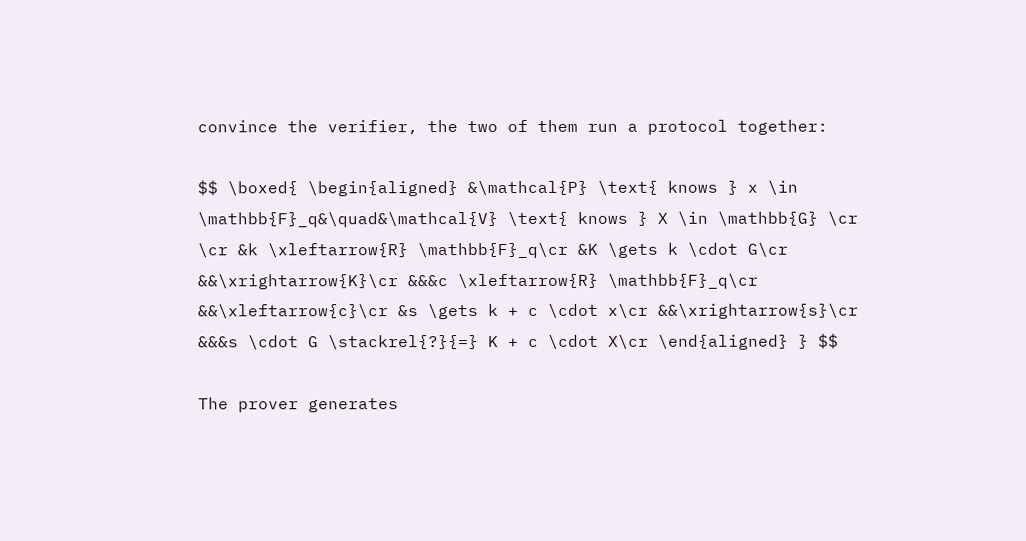convince the verifier, the two of them run a protocol together:

$$ \boxed{ \begin{aligned} &\mathcal{P} \text{ knows } x \in \mathbb{F}_q&\quad&\mathcal{V} \text{ knows } X \in \mathbb{G} \cr \cr &k \xleftarrow{R} \mathbb{F}_q\cr &K \gets k \cdot G\cr &&\xrightarrow{K}\cr &&&c \xleftarrow{R} \mathbb{F}_q\cr &&\xleftarrow{c}\cr &s \gets k + c \cdot x\cr &&\xrightarrow{s}\cr &&&s \cdot G \stackrel{?}{=} K + c \cdot X\cr \end{aligned} } $$

The prover generates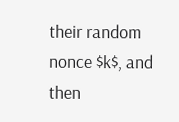their random nonce $k$, and then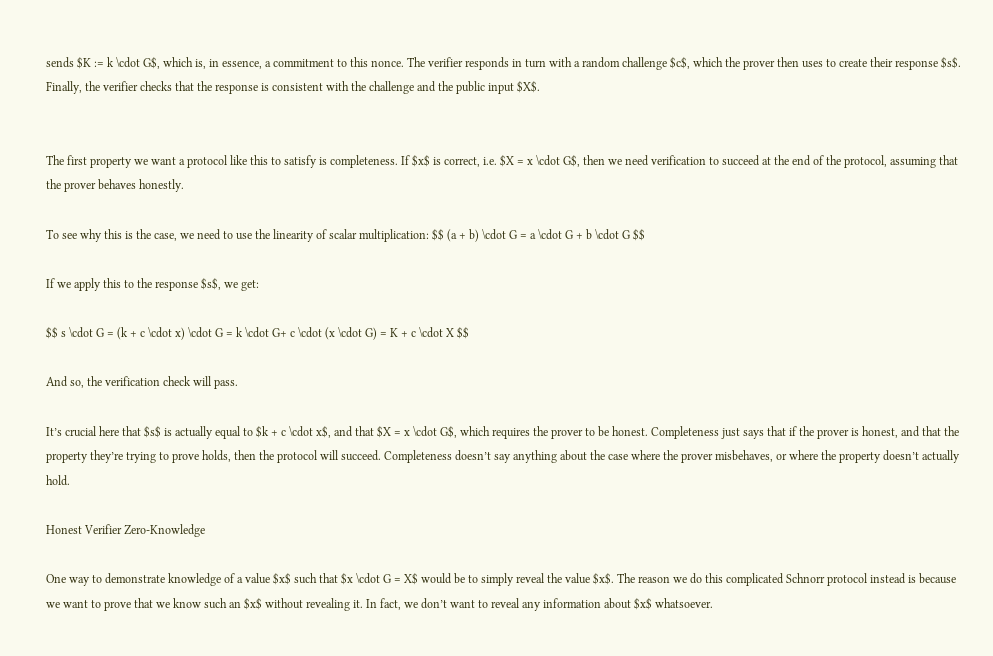sends $K := k \cdot G$, which is, in essence, a commitment to this nonce. The verifier responds in turn with a random challenge $c$, which the prover then uses to create their response $s$. Finally, the verifier checks that the response is consistent with the challenge and the public input $X$.


The first property we want a protocol like this to satisfy is completeness. If $x$ is correct, i.e. $X = x \cdot G$, then we need verification to succeed at the end of the protocol, assuming that the prover behaves honestly.

To see why this is the case, we need to use the linearity of scalar multiplication: $$ (a + b) \cdot G = a \cdot G + b \cdot G $$

If we apply this to the response $s$, we get:

$$ s \cdot G = (k + c \cdot x) \cdot G = k \cdot G+ c \cdot (x \cdot G) = K + c \cdot X $$

And so, the verification check will pass.

It’s crucial here that $s$ is actually equal to $k + c \cdot x$, and that $X = x \cdot G$, which requires the prover to be honest. Completeness just says that if the prover is honest, and that the property they’re trying to prove holds, then the protocol will succeed. Completeness doesn’t say anything about the case where the prover misbehaves, or where the property doesn’t actually hold.

Honest Verifier Zero-Knowledge

One way to demonstrate knowledge of a value $x$ such that $x \cdot G = X$ would be to simply reveal the value $x$. The reason we do this complicated Schnorr protocol instead is because we want to prove that we know such an $x$ without revealing it. In fact, we don’t want to reveal any information about $x$ whatsoever.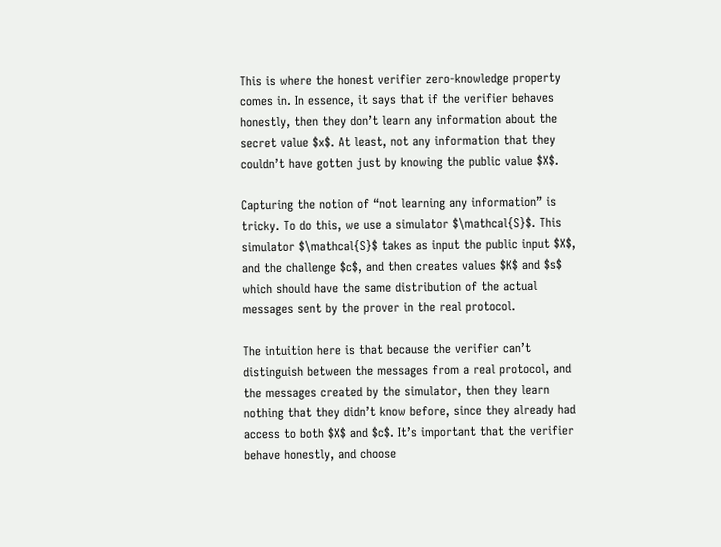This is where the honest verifier zero-knowledge property comes in. In essence, it says that if the verifier behaves honestly, then they don’t learn any information about the secret value $x$. At least, not any information that they couldn’t have gotten just by knowing the public value $X$.

Capturing the notion of “not learning any information” is tricky. To do this, we use a simulator $\mathcal{S}$. This simulator $\mathcal{S}$ takes as input the public input $X$, and the challenge $c$, and then creates values $K$ and $s$ which should have the same distribution of the actual messages sent by the prover in the real protocol.

The intuition here is that because the verifier can’t distinguish between the messages from a real protocol, and the messages created by the simulator, then they learn nothing that they didn’t know before, since they already had access to both $X$ and $c$. It’s important that the verifier behave honestly, and choose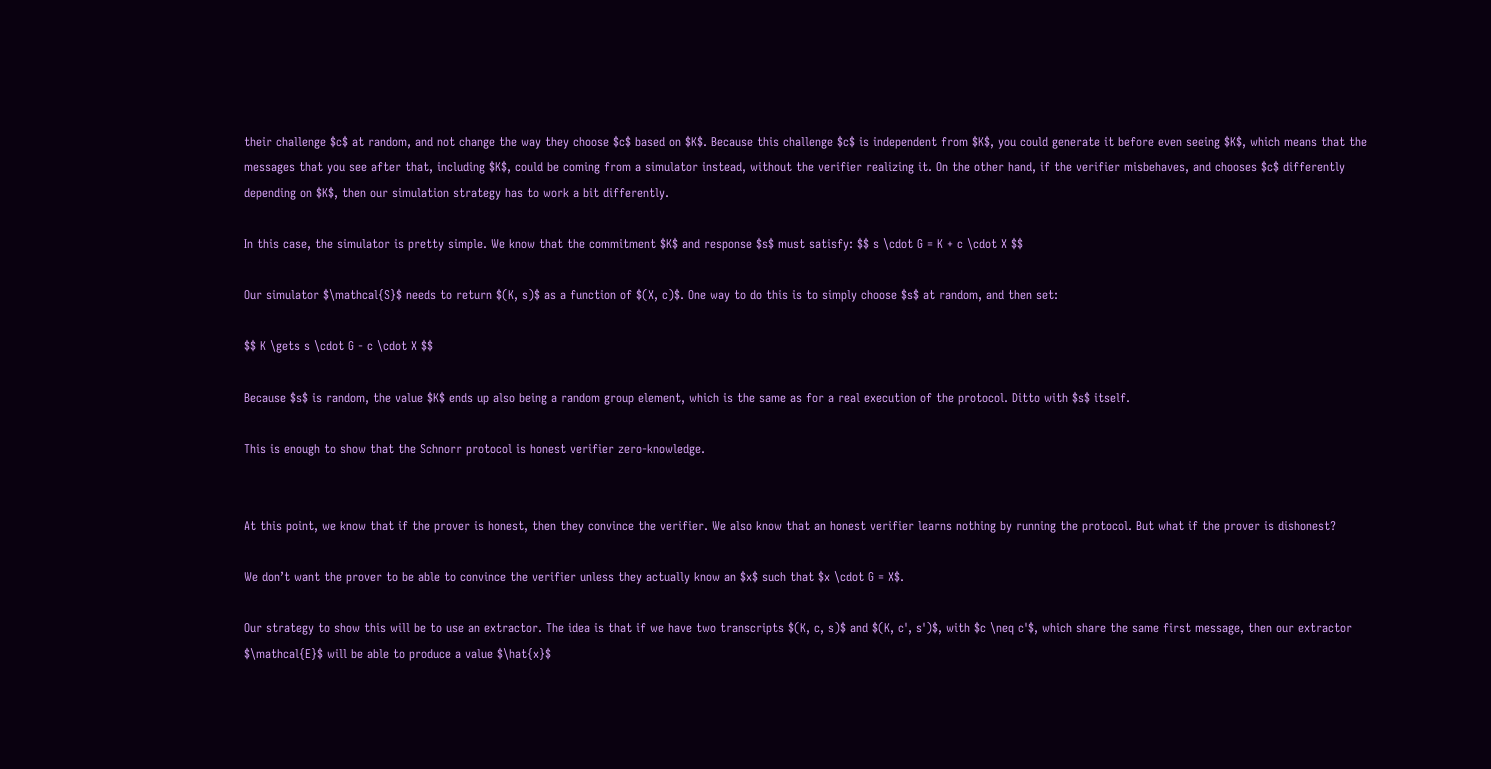their challenge $c$ at random, and not change the way they choose $c$ based on $K$. Because this challenge $c$ is independent from $K$, you could generate it before even seeing $K$, which means that the messages that you see after that, including $K$, could be coming from a simulator instead, without the verifier realizing it. On the other hand, if the verifier misbehaves, and chooses $c$ differently depending on $K$, then our simulation strategy has to work a bit differently.

In this case, the simulator is pretty simple. We know that the commitment $K$ and response $s$ must satisfy: $$ s \cdot G = K + c \cdot X $$

Our simulator $\mathcal{S}$ needs to return $(K, s)$ as a function of $(X, c)$. One way to do this is to simply choose $s$ at random, and then set:

$$ K \gets s \cdot G - c \cdot X $$

Because $s$ is random, the value $K$ ends up also being a random group element, which is the same as for a real execution of the protocol. Ditto with $s$ itself.

This is enough to show that the Schnorr protocol is honest verifier zero-knowledge.


At this point, we know that if the prover is honest, then they convince the verifier. We also know that an honest verifier learns nothing by running the protocol. But what if the prover is dishonest?

We don’t want the prover to be able to convince the verifier unless they actually know an $x$ such that $x \cdot G = X$.

Our strategy to show this will be to use an extractor. The idea is that if we have two transcripts $(K, c, s)$ and $(K, c', s')$, with $c \neq c'$, which share the same first message, then our extractor $\mathcal{E}$ will be able to produce a value $\hat{x}$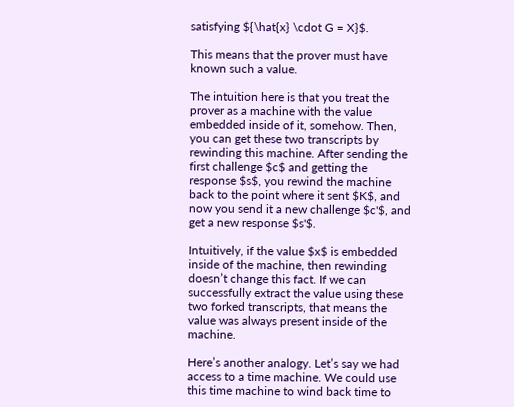satisfying ${\hat{x} \cdot G = X}$.

This means that the prover must have known such a value.

The intuition here is that you treat the prover as a machine with the value embedded inside of it, somehow. Then, you can get these two transcripts by rewinding this machine. After sending the first challenge $c$ and getting the response $s$, you rewind the machine back to the point where it sent $K$, and now you send it a new challenge $c'$, and get a new response $s'$.

Intuitively, if the value $x$ is embedded inside of the machine, then rewinding doesn’t change this fact. If we can successfully extract the value using these two forked transcripts, that means the value was always present inside of the machine.

Here’s another analogy. Let’s say we had access to a time machine. We could use this time machine to wind back time to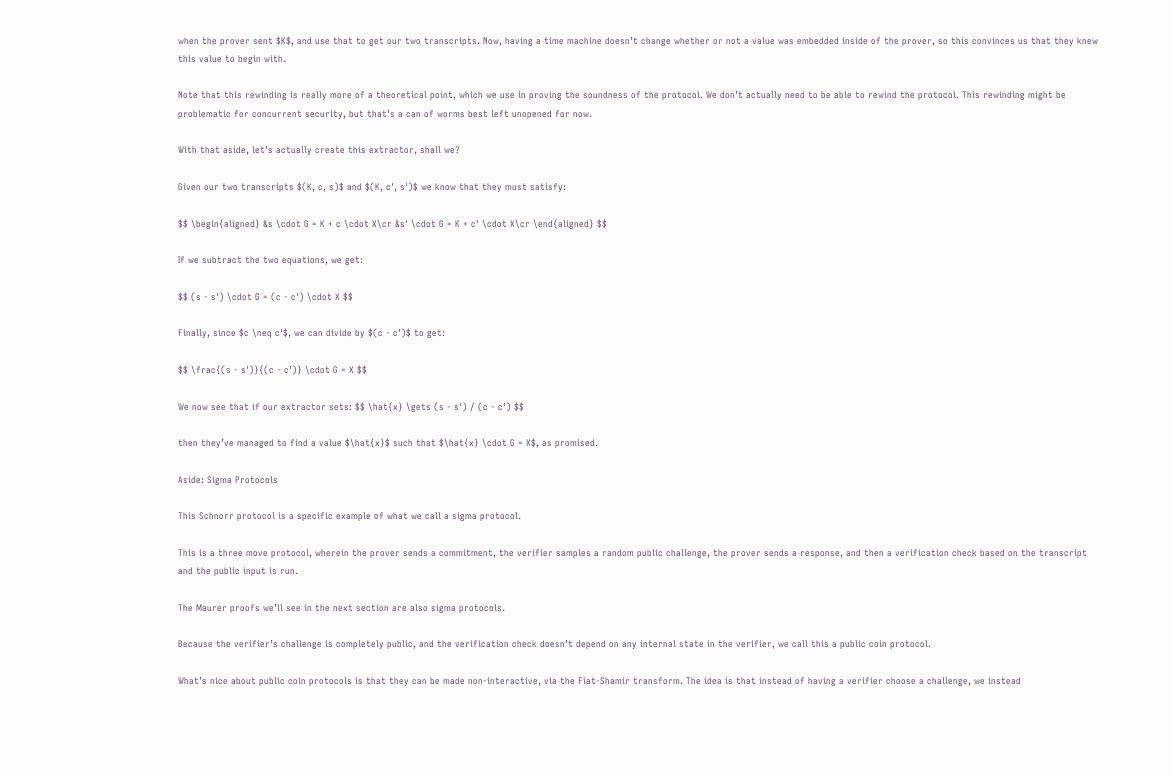when the prover sent $K$, and use that to get our two transcripts. Now, having a time machine doesn’t change whether or not a value was embedded inside of the prover, so this convinces us that they knew this value to begin with.

Note that this rewinding is really more of a theoretical point, which we use in proving the soundness of the protocol. We don’t actually need to be able to rewind the protocol. This rewinding might be problematic for concurrent security, but that’s a can of worms best left unopened for now.

With that aside, let’s actually create this extractor, shall we?

Given our two transcripts $(K, c, s)$ and $(K, c', s')$ we know that they must satisfy:

$$ \begin{aligned} &s \cdot G = K + c \cdot X\cr &s' \cdot G = K + c' \cdot X\cr \end{aligned} $$

If we subtract the two equations, we get:

$$ (s - s') \cdot G = (c - c') \cdot X $$

Finally, since $c \neq c'$, we can divide by $(c - c')$ to get:

$$ \frac{(s - s')}{(c - c')} \cdot G = X $$

We now see that if our extractor sets: $$ \hat{x} \gets (s - s') / (c - c') $$

then they’ve managed to find a value $\hat{x}$ such that $\hat{x} \cdot G = X$, as promised.

Aside: Sigma Protocols

This Schnorr protocol is a specific example of what we call a sigma protocol.

This is a three move protocol, wherein the prover sends a commitment, the verifier samples a random public challenge, the prover sends a response, and then a verification check based on the transcript and the public input is run.

The Maurer proofs we’ll see in the next section are also sigma protocols.

Because the verifier’s challenge is completely public, and the verification check doesn’t depend on any internal state in the verifier, we call this a public coin protocol.

What’s nice about public coin protocols is that they can be made non-interactive, via the Fiat-Shamir transform. The idea is that instead of having a verifier choose a challenge, we instead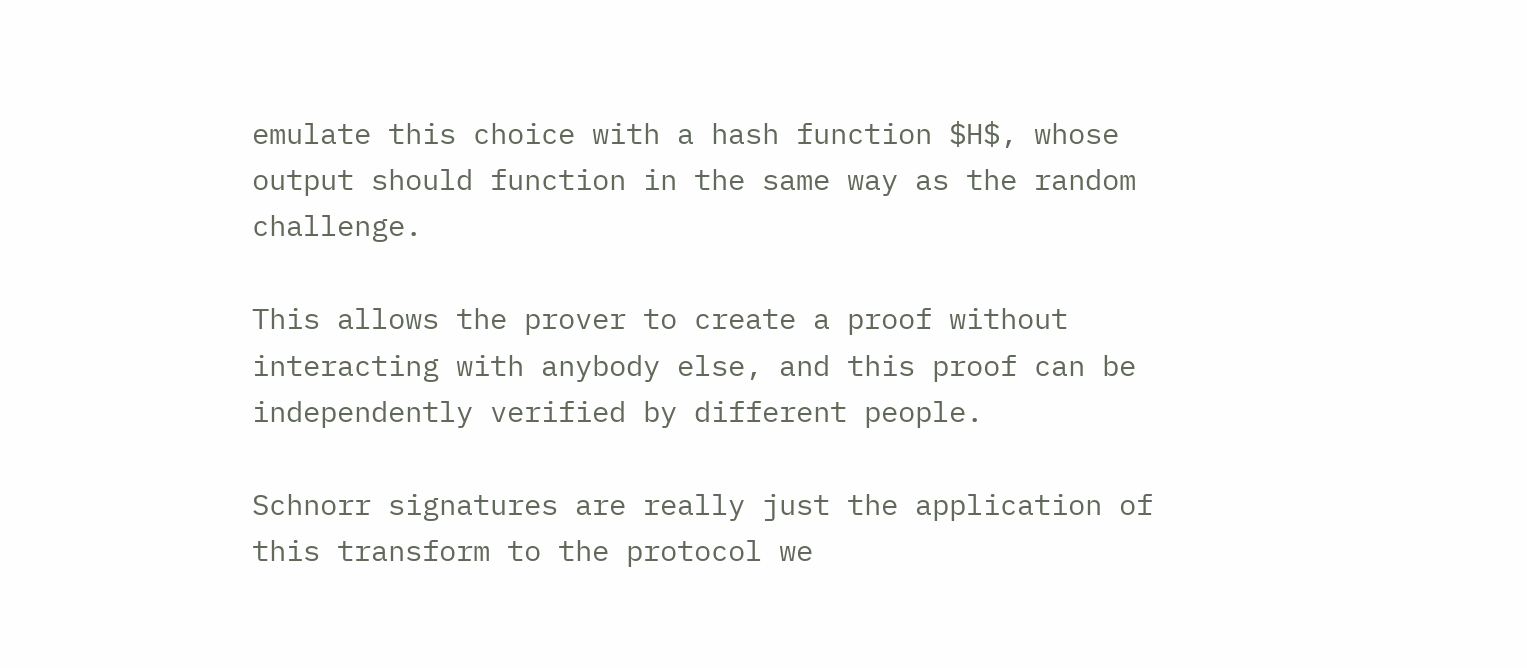emulate this choice with a hash function $H$, whose output should function in the same way as the random challenge.

This allows the prover to create a proof without interacting with anybody else, and this proof can be independently verified by different people.

Schnorr signatures are really just the application of this transform to the protocol we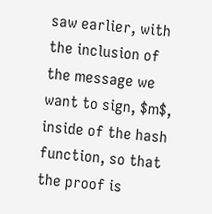saw earlier, with the inclusion of the message we want to sign, $m$, inside of the hash function, so that the proof is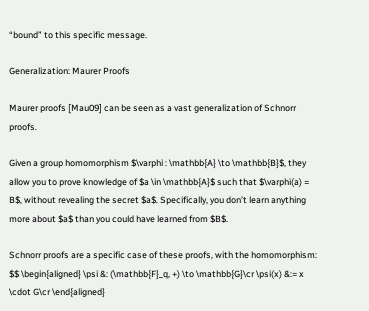“bound” to this specific message.

Generalization: Maurer Proofs

Maurer proofs [Mau09] can be seen as a vast generalization of Schnorr proofs.

Given a group homomorphism $\varphi : \mathbb{A} \to \mathbb{B}$, they allow you to prove knowledge of $a \in \mathbb{A}$ such that $\varphi(a) = B$, without revealing the secret $a$. Specifically, you don’t learn anything more about $a$ than you could have learned from $B$.

Schnorr proofs are a specific case of these proofs, with the homomorphism: $$ \begin{aligned} \psi &: (\mathbb{F}_q, +) \to \mathbb{G}\cr \psi(x) &:= x \cdot G\cr \end{aligned}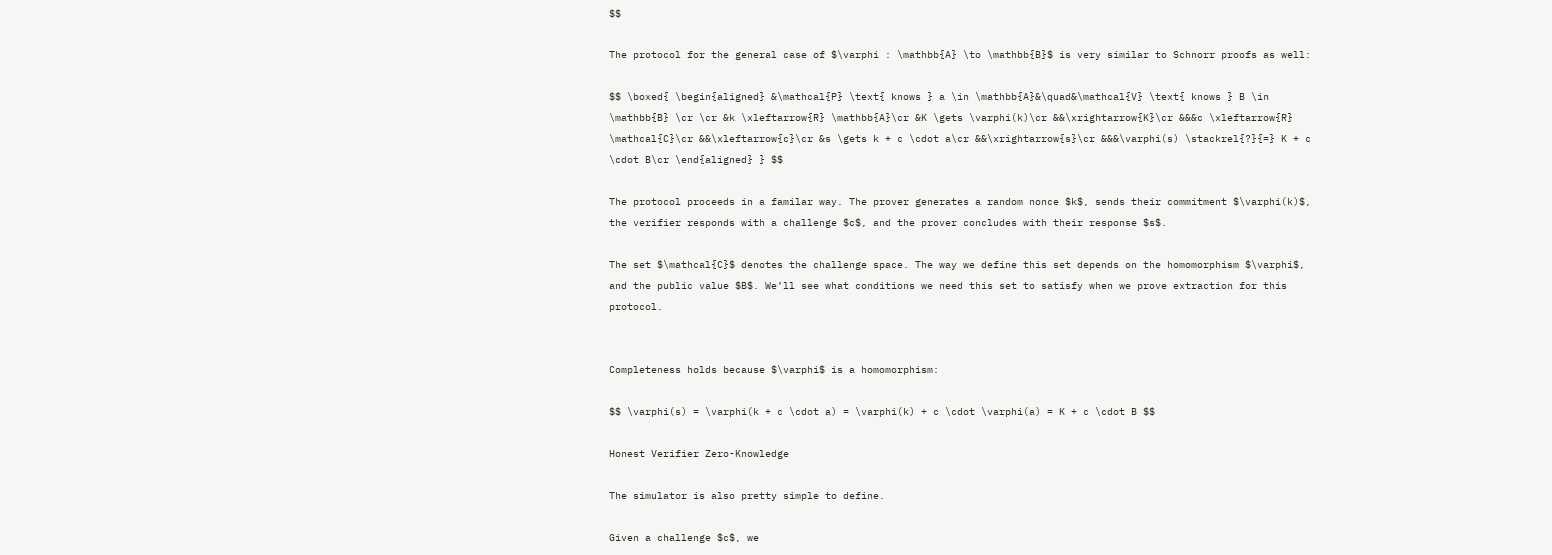$$

The protocol for the general case of $\varphi : \mathbb{A} \to \mathbb{B}$ is very similar to Schnorr proofs as well:

$$ \boxed{ \begin{aligned} &\mathcal{P} \text{ knows } a \in \mathbb{A}&\quad&\mathcal{V} \text{ knows } B \in \mathbb{B} \cr \cr &k \xleftarrow{R} \mathbb{A}\cr &K \gets \varphi(k)\cr &&\xrightarrow{K}\cr &&&c \xleftarrow{R} \mathcal{C}\cr &&\xleftarrow{c}\cr &s \gets k + c \cdot a\cr &&\xrightarrow{s}\cr &&&\varphi(s) \stackrel{?}{=} K + c \cdot B\cr \end{aligned} } $$

The protocol proceeds in a familar way. The prover generates a random nonce $k$, sends their commitment $\varphi(k)$, the verifier responds with a challenge $c$, and the prover concludes with their response $s$.

The set $\mathcal{C}$ denotes the challenge space. The way we define this set depends on the homomorphism $\varphi$, and the public value $B$. We’ll see what conditions we need this set to satisfy when we prove extraction for this protocol.


Completeness holds because $\varphi$ is a homomorphism:

$$ \varphi(s) = \varphi(k + c \cdot a) = \varphi(k) + c \cdot \varphi(a) = K + c \cdot B $$

Honest Verifier Zero-Knowledge

The simulator is also pretty simple to define.

Given a challenge $c$, we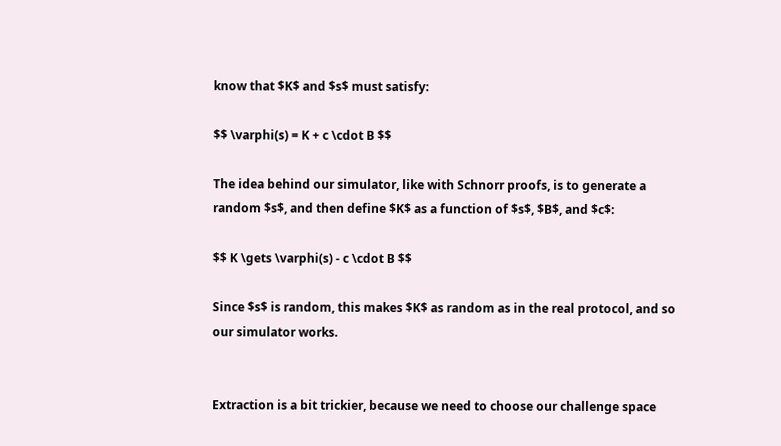know that $K$ and $s$ must satisfy:

$$ \varphi(s) = K + c \cdot B $$

The idea behind our simulator, like with Schnorr proofs, is to generate a random $s$, and then define $K$ as a function of $s$, $B$, and $c$:

$$ K \gets \varphi(s) - c \cdot B $$

Since $s$ is random, this makes $K$ as random as in the real protocol, and so our simulator works.


Extraction is a bit trickier, because we need to choose our challenge space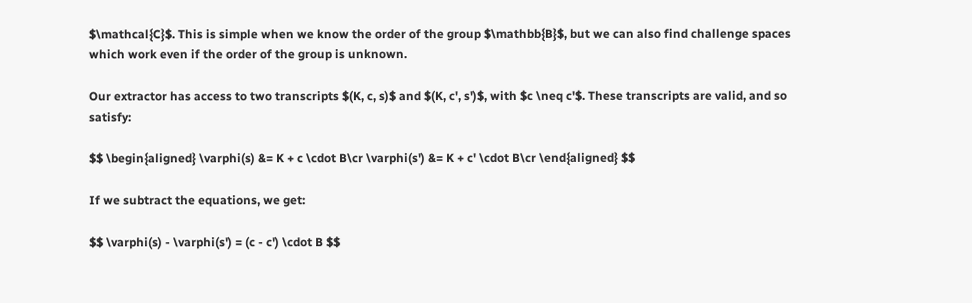$\mathcal{C}$. This is simple when we know the order of the group $\mathbb{B}$, but we can also find challenge spaces which work even if the order of the group is unknown.

Our extractor has access to two transcripts $(K, c, s)$ and $(K, c', s')$, with $c \neq c'$. These transcripts are valid, and so satisfy:

$$ \begin{aligned} \varphi(s) &= K + c \cdot B\cr \varphi(s') &= K + c' \cdot B\cr \end{aligned} $$

If we subtract the equations, we get:

$$ \varphi(s) - \varphi(s') = (c - c') \cdot B $$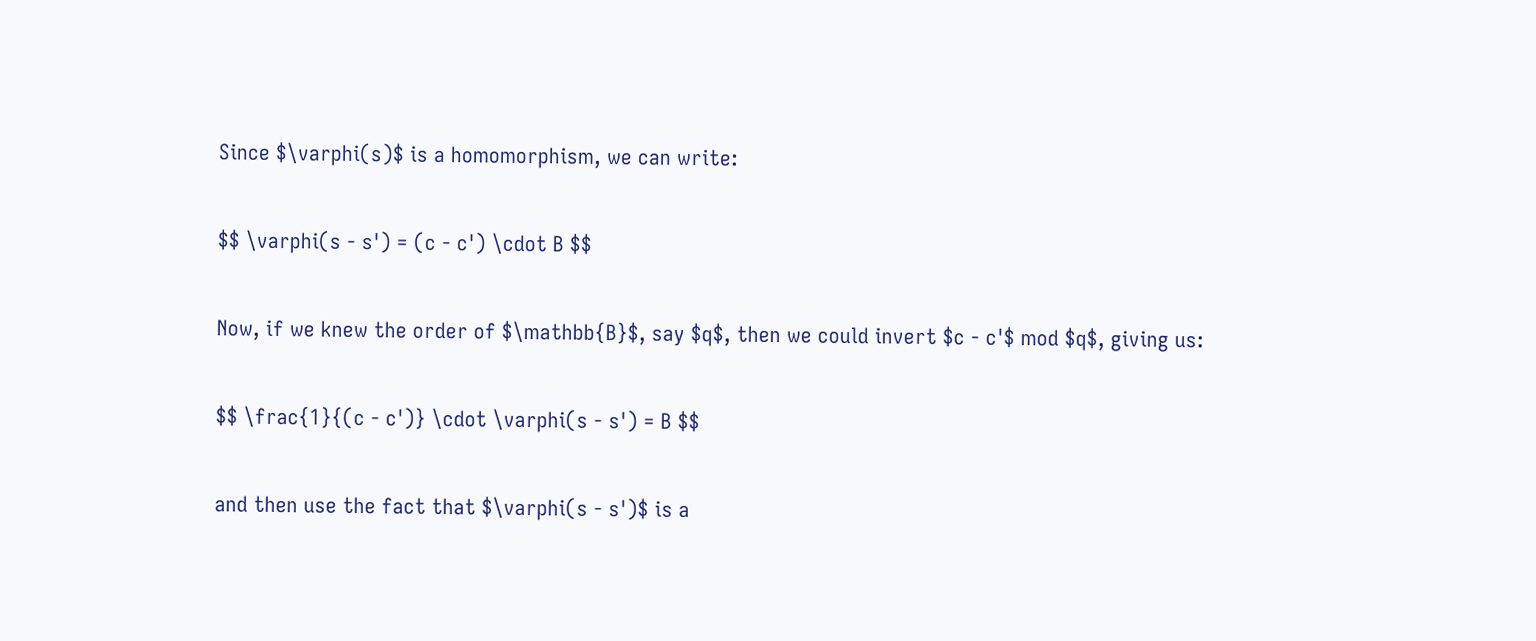Since $\varphi(s)$ is a homomorphism, we can write:

$$ \varphi(s - s') = (c - c') \cdot B $$

Now, if we knew the order of $\mathbb{B}$, say $q$, then we could invert $c - c'$ mod $q$, giving us:

$$ \frac{1}{(c - c')} \cdot \varphi(s - s') = B $$

and then use the fact that $\varphi(s - s')$ is a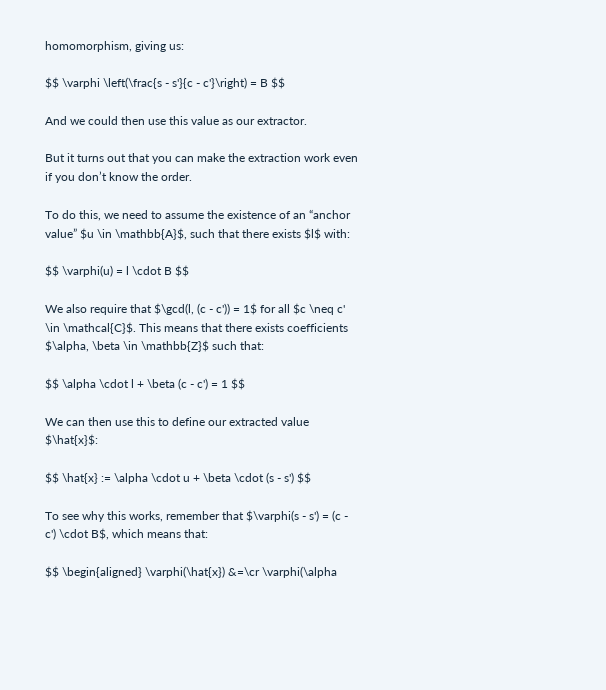homomorphism, giving us:

$$ \varphi \left(\frac{s - s'}{c - c'}\right) = B $$

And we could then use this value as our extractor.

But it turns out that you can make the extraction work even if you don’t know the order.

To do this, we need to assume the existence of an “anchor value” $u \in \mathbb{A}$, such that there exists $l$ with:

$$ \varphi(u) = l \cdot B $$

We also require that $\gcd(l, (c - c')) = 1$ for all $c \neq c' \in \mathcal{C}$. This means that there exists coefficients $\alpha, \beta \in \mathbb{Z}$ such that:

$$ \alpha \cdot l + \beta (c - c') = 1 $$

We can then use this to define our extracted value $\hat{x}$:

$$ \hat{x} := \alpha \cdot u + \beta \cdot (s - s') $$

To see why this works, remember that $\varphi(s - s') = (c - c') \cdot B$, which means that:

$$ \begin{aligned} \varphi(\hat{x}) &=\cr \varphi(\alpha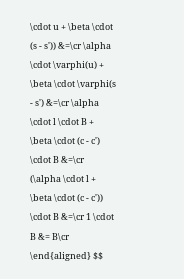\cdot u + \beta \cdot (s - s')) &=\cr \alpha \cdot \varphi(u) + \beta \cdot \varphi(s - s') &=\cr \alpha \cdot l \cdot B + \beta \cdot (c - c') \cdot B &=\cr (\alpha \cdot l + \beta \cdot (c - c')) \cdot B &=\cr 1 \cdot B &= B\cr \end{aligned} $$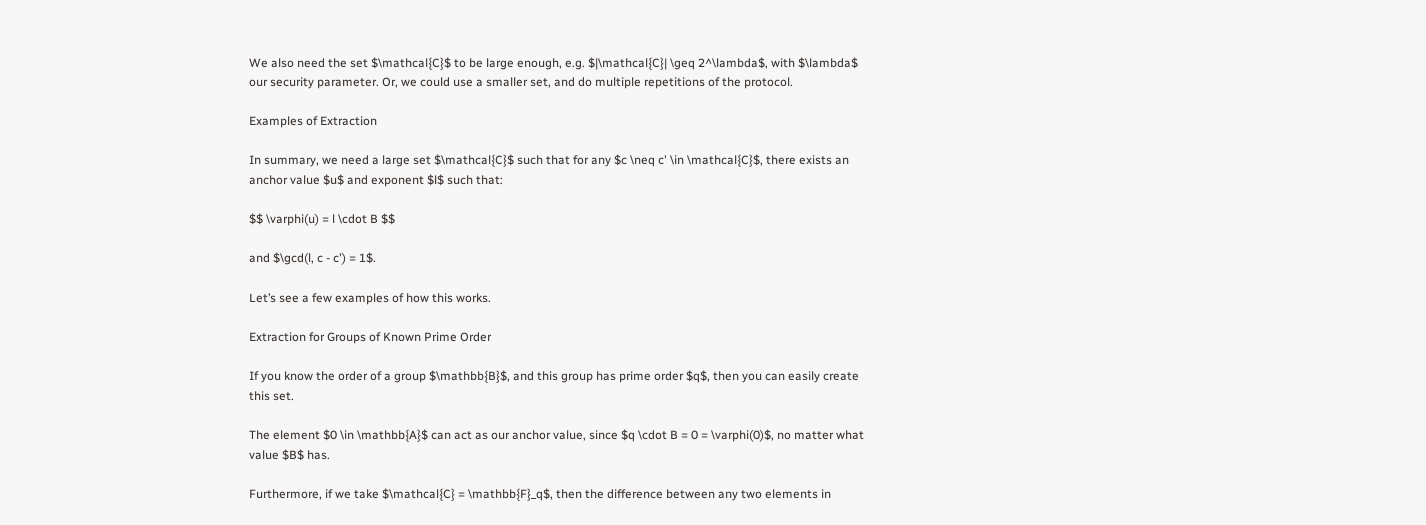We also need the set $\mathcal{C}$ to be large enough, e.g. $|\mathcal{C}| \geq 2^\lambda$, with $\lambda$ our security parameter. Or, we could use a smaller set, and do multiple repetitions of the protocol.

Examples of Extraction

In summary, we need a large set $\mathcal{C}$ such that for any $c \neq c' \in \mathcal{C}$, there exists an anchor value $u$ and exponent $l$ such that:

$$ \varphi(u) = l \cdot B $$

and $\gcd(l, c - c') = 1$.

Let’s see a few examples of how this works.

Extraction for Groups of Known Prime Order

If you know the order of a group $\mathbb{B}$, and this group has prime order $q$, then you can easily create this set.

The element $0 \in \mathbb{A}$ can act as our anchor value, since $q \cdot B = 0 = \varphi(0)$, no matter what value $B$ has.

Furthermore, if we take $\mathcal{C} = \mathbb{F}_q$, then the difference between any two elements in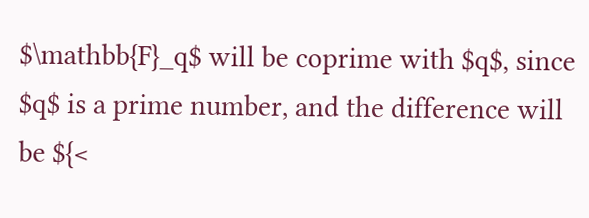$\mathbb{F}_q$ will be coprime with $q$, since $q$ is a prime number, and the difference will be ${<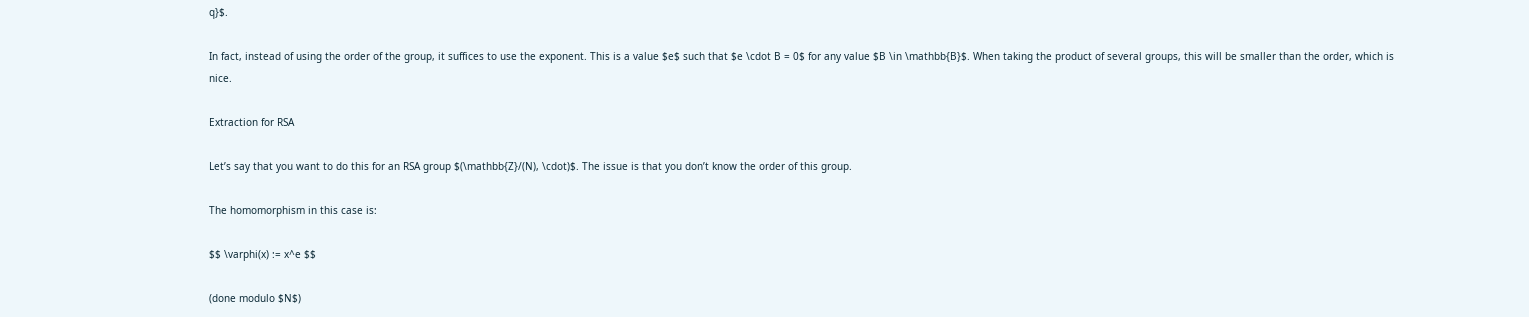q}$.

In fact, instead of using the order of the group, it suffices to use the exponent. This is a value $e$ such that $e \cdot B = 0$ for any value $B \in \mathbb{B}$. When taking the product of several groups, this will be smaller than the order, which is nice.

Extraction for RSA

Let’s say that you want to do this for an RSA group $(\mathbb{Z}/(N), \cdot)$. The issue is that you don’t know the order of this group.

The homomorphism in this case is:

$$ \varphi(x) := x^e $$

(done modulo $N$)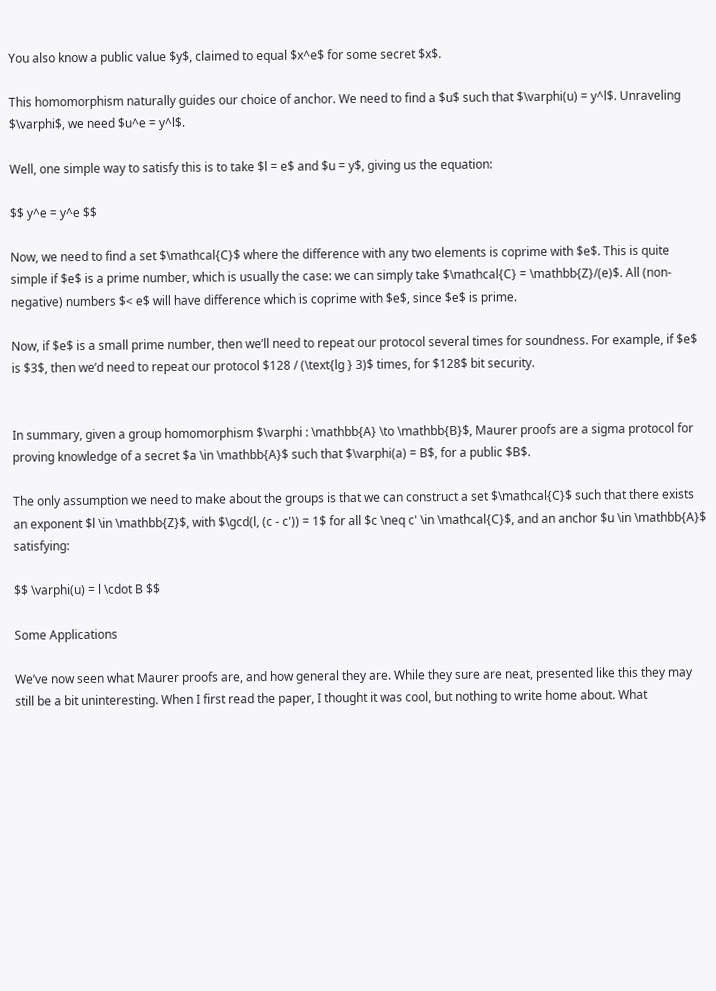You also know a public value $y$, claimed to equal $x^e$ for some secret $x$.

This homomorphism naturally guides our choice of anchor. We need to find a $u$ such that $\varphi(u) = y^l$. Unraveling $\varphi$, we need $u^e = y^l$.

Well, one simple way to satisfy this is to take $l = e$ and $u = y$, giving us the equation:

$$ y^e = y^e $$

Now, we need to find a set $\mathcal{C}$ where the difference with any two elements is coprime with $e$. This is quite simple if $e$ is a prime number, which is usually the case: we can simply take $\mathcal{C} = \mathbb{Z}/(e)$. All (non-negative) numbers $< e$ will have difference which is coprime with $e$, since $e$ is prime.

Now, if $e$ is a small prime number, then we’ll need to repeat our protocol several times for soundness. For example, if $e$ is $3$, then we’d need to repeat our protocol $128 / (\text{lg } 3)$ times, for $128$ bit security.


In summary, given a group homomorphism $\varphi : \mathbb{A} \to \mathbb{B}$, Maurer proofs are a sigma protocol for proving knowledge of a secret $a \in \mathbb{A}$ such that $\varphi(a) = B$, for a public $B$.

The only assumption we need to make about the groups is that we can construct a set $\mathcal{C}$ such that there exists an exponent $l \in \mathbb{Z}$, with $\gcd(l, (c - c')) = 1$ for all $c \neq c' \in \mathcal{C}$, and an anchor $u \in \mathbb{A}$ satisfying:

$$ \varphi(u) = l \cdot B $$

Some Applications

We’ve now seen what Maurer proofs are, and how general they are. While they sure are neat, presented like this they may still be a bit uninteresting. When I first read the paper, I thought it was cool, but nothing to write home about. What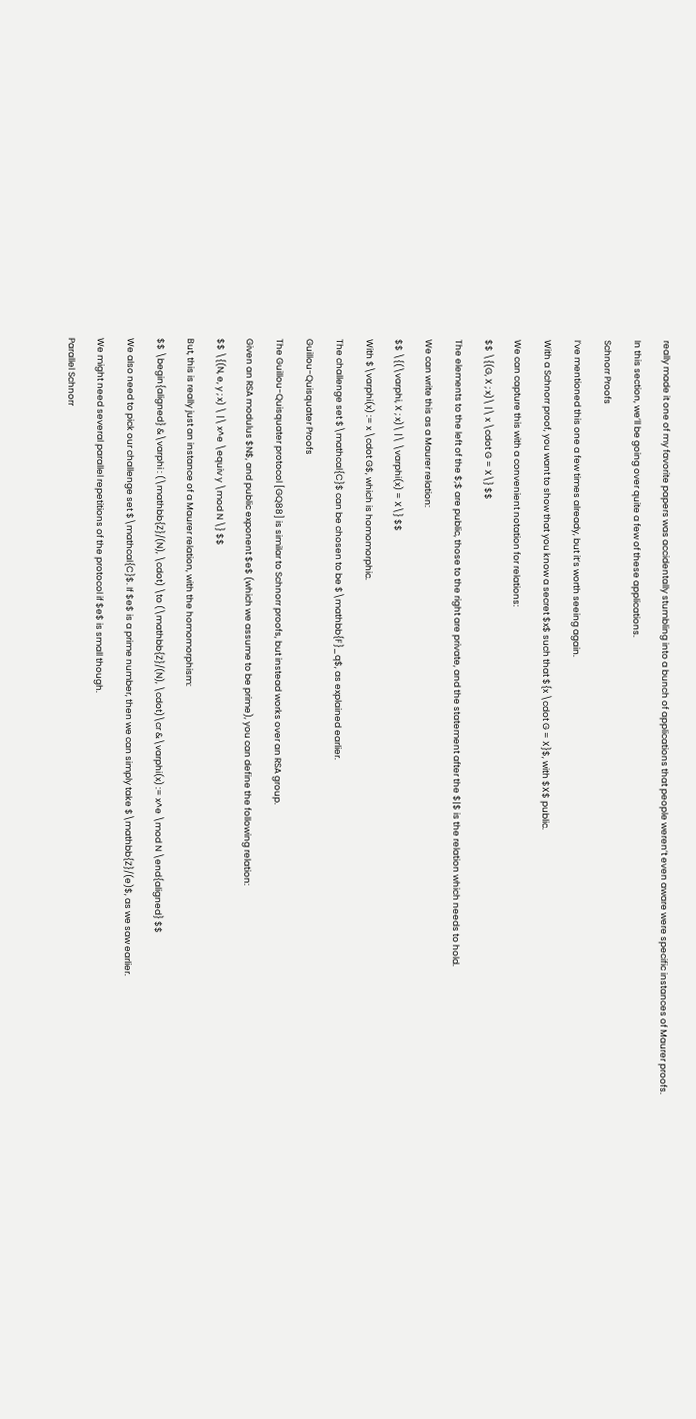really made it one of my favorite papers was accidentally stumbling into a bunch of applications that people weren’t even aware were specific instances of Maurer proofs.

In this section, we’ll be going over quite a few of these applications.

Schnorr Proofs

I’ve mentioned this one a few times already, but it’s worth seeing again.

With a Schnorr proof, you want to show that you know a secret $x$ such that ${x \cdot G = X}$, with $X$ public.

We can capture this with a convenient notation for relations:

$$ \{(G, X ; x)\ |\ x \cdot G = X\} $$

The elements to the left of the $;$ are public, those to the right are private, and the statement after the $|$ is the relation which needs to hold.

We can write this as a Maurer relation:

$$ \{(\varphi, X ; x)\ |\ \varphi(x) = X\} $$

With $\varphi(x) := x \cdot G$, which is homomorphic.

The challenge set $\mathcal{C}$ can be chosen to be $\mathbb{F}_q$, as explained earlier.

Guillou-Quisquater Proofs

The Guillou-Quisquater protocol [GQ88] is similar to Schnorr proofs, but instead works over an RSA group.

Given an RSA modulus $N$, and public exponent $e$ (which we assume to be prime), you can define the following relation:

$$ \{(N, e, y ; x) \ |\ x^e \equiv y \mod N \} $$

But, this is really just an instance of a Maurer relation, with the homomorphism:

$$ \begin{aligned} &\varphi : (\mathbb{Z}/(N), \cdot) \to (\mathbb{Z}/(N), \cdot)\cr &\varphi(x) := x^e \mod N \end{aligned} $$

We also need to pick our challenge set $\mathcal{C}$. If $e$ is a prime number, then we can simply take $\mathbb{Z}/(e)$, as we saw earlier.

We might need several parallel repetitions of the protocol if $e$ is small though.

Parallel Schnorr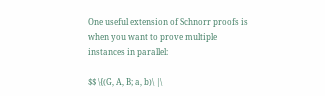One useful extension of Schnorr proofs is when you want to prove multiple instances in parallel:

$$ \{(G, A, B; a, b)\ |\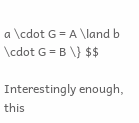a \cdot G = A \land b \cdot G = B \} $$

Interestingly enough, this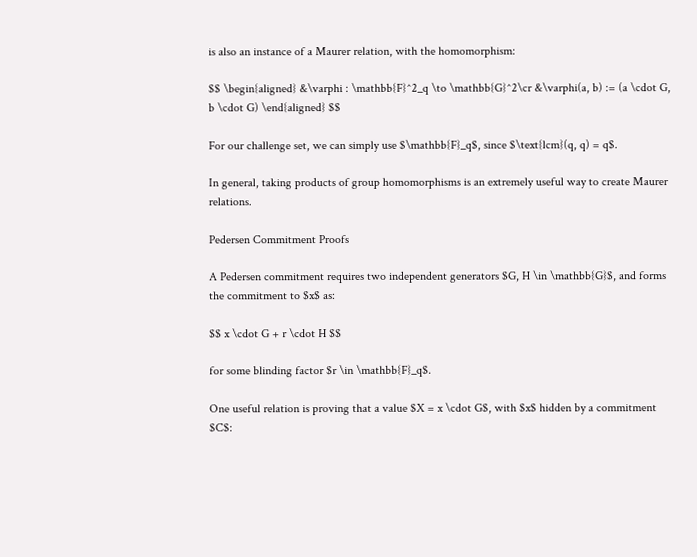is also an instance of a Maurer relation, with the homomorphism:

$$ \begin{aligned} &\varphi : \mathbb{F}^2_q \to \mathbb{G}^2\cr &\varphi(a, b) := (a \cdot G, b \cdot G) \end{aligned} $$

For our challenge set, we can simply use $\mathbb{F}_q$, since $\text{lcm}(q, q) = q$.

In general, taking products of group homomorphisms is an extremely useful way to create Maurer relations.

Pedersen Commitment Proofs

A Pedersen commitment requires two independent generators $G, H \in \mathbb{G}$, and forms the commitment to $x$ as:

$$ x \cdot G + r \cdot H $$

for some blinding factor $r \in \mathbb{F}_q$.

One useful relation is proving that a value $X = x \cdot G$, with $x$ hidden by a commitment $C$: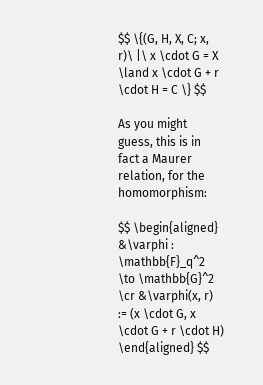$$ \{(G, H, X, C; x, r)\ |\ x \cdot G = X \land x \cdot G + r \cdot H = C \} $$

As you might guess, this is in fact a Maurer relation, for the homomorphism:

$$ \begin{aligned} &\varphi : \mathbb{F}_q^2 \to \mathbb{G}^2 \cr &\varphi(x, r) := (x \cdot G, x \cdot G + r \cdot H) \end{aligned} $$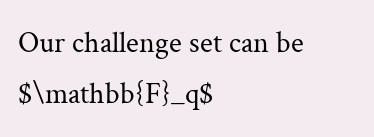Our challenge set can be $\mathbb{F}_q$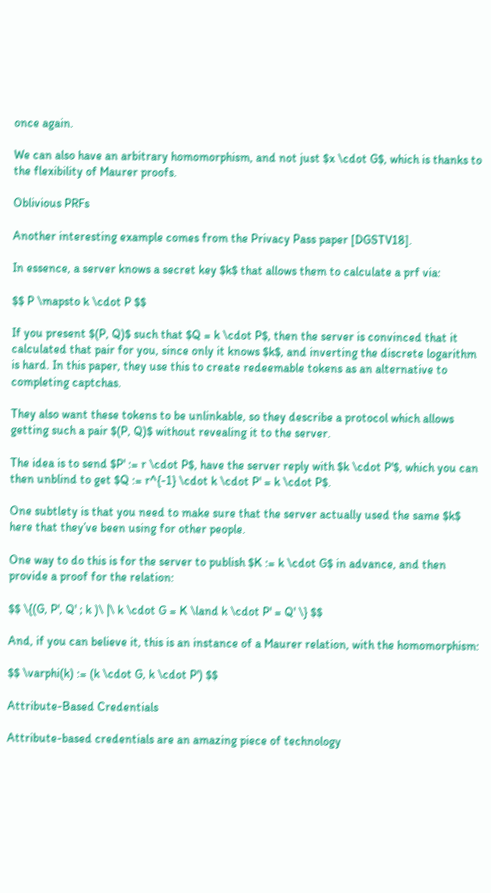once again.

We can also have an arbitrary homomorphism, and not just $x \cdot G$, which is thanks to the flexibility of Maurer proofs.

Oblivious PRFs

Another interesting example comes from the Privacy Pass paper [DGSTV18].

In essence, a server knows a secret key $k$ that allows them to calculate a prf via:

$$ P \mapsto k \cdot P $$

If you present $(P, Q)$ such that $Q = k \cdot P$, then the server is convinced that it calculated that pair for you, since only it knows $k$, and inverting the discrete logarithm is hard. In this paper, they use this to create redeemable tokens as an alternative to completing captchas.

They also want these tokens to be unlinkable, so they describe a protocol which allows getting such a pair $(P, Q)$ without revealing it to the server.

The idea is to send $P' := r \cdot P$, have the server reply with $k \cdot P'$, which you can then unblind to get $Q := r^{-1} \cdot k \cdot P' = k \cdot P$.

One subtlety is that you need to make sure that the server actually used the same $k$ here that they’ve been using for other people.

One way to do this is for the server to publish $K := k \cdot G$ in advance, and then provide a proof for the relation:

$$ \{(G, P', Q' ; k )\ |\ k \cdot G = K \land k \cdot P' = Q' \} $$

And, if you can believe it, this is an instance of a Maurer relation, with the homomorphism:

$$ \varphi(k) := (k \cdot G, k \cdot P') $$

Attribute-Based Credentials

Attribute-based credentials are an amazing piece of technology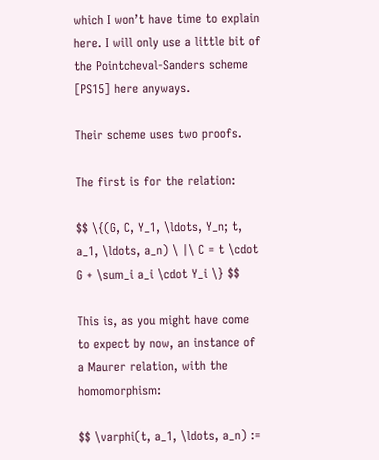which I won’t have time to explain here. I will only use a little bit of the Pointcheval-Sanders scheme [PS15] here anyways.

Their scheme uses two proofs.

The first is for the relation:

$$ \{(G, C, Y_1, \ldots, Y_n; t, a_1, \ldots, a_n) \ |\ C = t \cdot G + \sum_i a_i \cdot Y_i \} $$

This is, as you might have come to expect by now, an instance of a Maurer relation, with the homomorphism:

$$ \varphi(t, a_1, \ldots, a_n) :=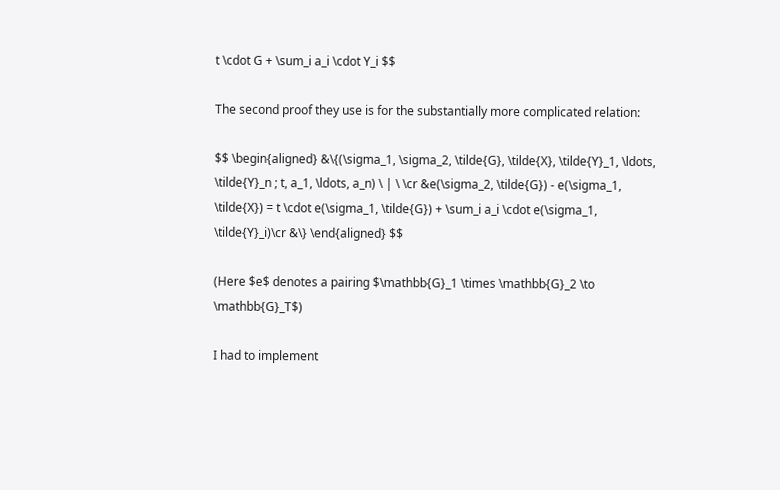t \cdot G + \sum_i a_i \cdot Y_i $$

The second proof they use is for the substantially more complicated relation:

$$ \begin{aligned} &\{(\sigma_1, \sigma_2, \tilde{G}, \tilde{X}, \tilde{Y}_1, \ldots, \tilde{Y}_n ; t, a_1, \ldots, a_n) \ | \ \cr &e(\sigma_2, \tilde{G}) - e(\sigma_1, \tilde{X}) = t \cdot e(\sigma_1, \tilde{G}) + \sum_i a_i \cdot e(\sigma_1, \tilde{Y}_i)\cr &\} \end{aligned} $$

(Here $e$ denotes a pairing $\mathbb{G}_1 \times \mathbb{G}_2 \to \mathbb{G}_T$)

I had to implement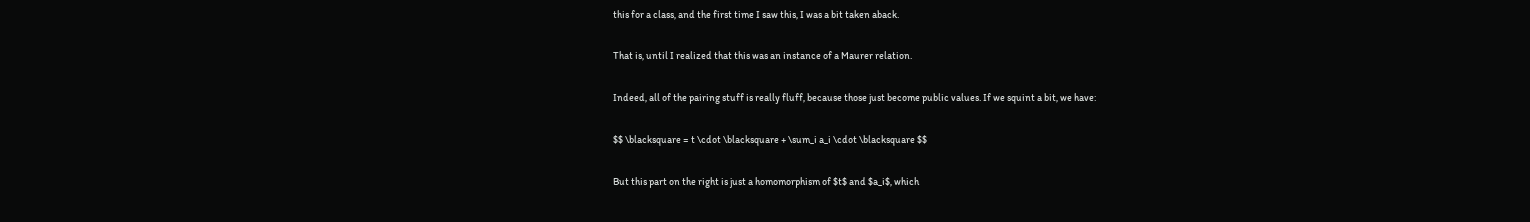this for a class, and the first time I saw this, I was a bit taken aback.

That is, until I realized that this was an instance of a Maurer relation.

Indeed, all of the pairing stuff is really fluff, because those just become public values. If we squint a bit, we have:

$$ \blacksquare = t \cdot \blacksquare + \sum_i a_i \cdot \blacksquare $$

But this part on the right is just a homomorphism of $t$ and $a_i$, which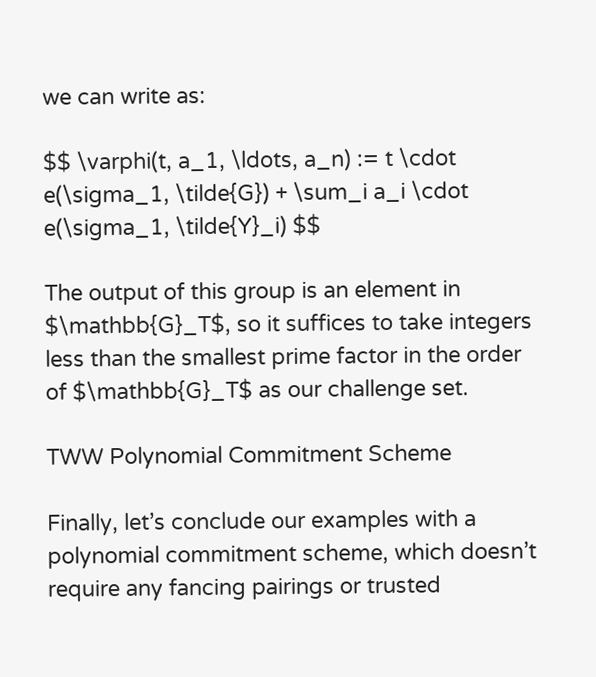we can write as:

$$ \varphi(t, a_1, \ldots, a_n) := t \cdot e(\sigma_1, \tilde{G}) + \sum_i a_i \cdot e(\sigma_1, \tilde{Y}_i) $$

The output of this group is an element in $\mathbb{G}_T$, so it suffices to take integers less than the smallest prime factor in the order of $\mathbb{G}_T$ as our challenge set.

TWW Polynomial Commitment Scheme

Finally, let’s conclude our examples with a polynomial commitment scheme, which doesn’t require any fancing pairings or trusted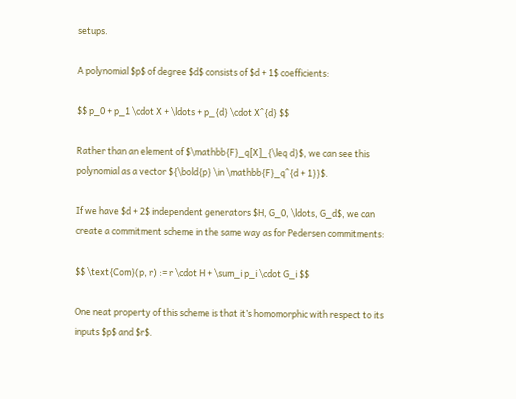setups.

A polynomial $p$ of degree $d$ consists of $d + 1$ coefficients:

$$ p_0 + p_1 \cdot X + \ldots + p_{d} \cdot X^{d} $$

Rather than an element of $\mathbb{F}_q[X]_{\leq d}$, we can see this polynomial as a vector ${\bold{p} \in \mathbb{F}_q^{d + 1}}$.

If we have $d + 2$ independent generators $H, G_0, \ldots, G_d$, we can create a commitment scheme in the same way as for Pedersen commitments:

$$ \text{Com}(p, r) := r \cdot H + \sum_i p_i \cdot G_i $$

One neat property of this scheme is that it’s homomorphic with respect to its inputs $p$ and $r$.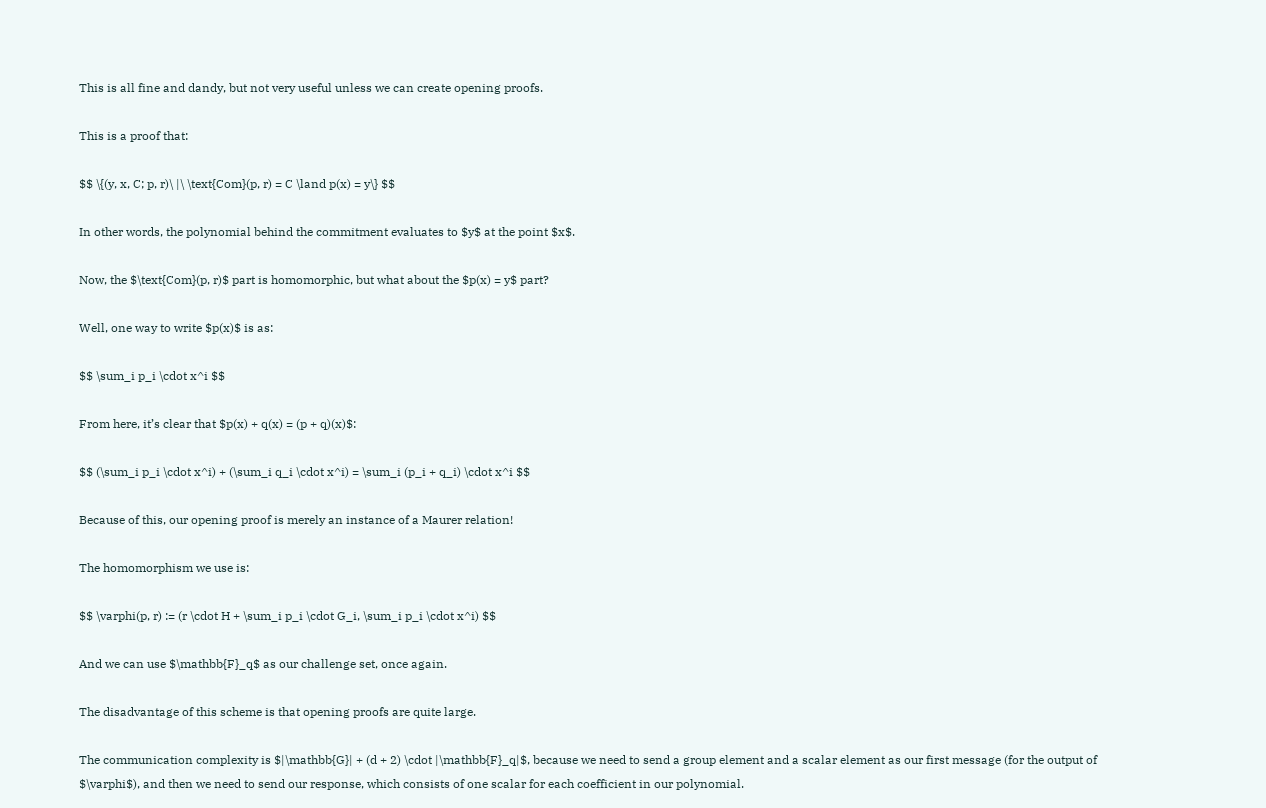This is all fine and dandy, but not very useful unless we can create opening proofs.

This is a proof that:

$$ \{(y, x, C; p, r)\ |\ \text{Com}(p, r) = C \land p(x) = y\} $$

In other words, the polynomial behind the commitment evaluates to $y$ at the point $x$.

Now, the $\text{Com}(p, r)$ part is homomorphic, but what about the $p(x) = y$ part?

Well, one way to write $p(x)$ is as:

$$ \sum_i p_i \cdot x^i $$

From here, it’s clear that $p(x) + q(x) = (p + q)(x)$:

$$ (\sum_i p_i \cdot x^i) + (\sum_i q_i \cdot x^i) = \sum_i (p_i + q_i) \cdot x^i $$

Because of this, our opening proof is merely an instance of a Maurer relation!

The homomorphism we use is:

$$ \varphi(p, r) := (r \cdot H + \sum_i p_i \cdot G_i, \sum_i p_i \cdot x^i) $$

And we can use $\mathbb{F}_q$ as our challenge set, once again.

The disadvantage of this scheme is that opening proofs are quite large.

The communication complexity is $|\mathbb{G}| + (d + 2) \cdot |\mathbb{F}_q|$, because we need to send a group element and a scalar element as our first message (for the output of $\varphi$), and then we need to send our response, which consists of one scalar for each coefficient in our polynomial.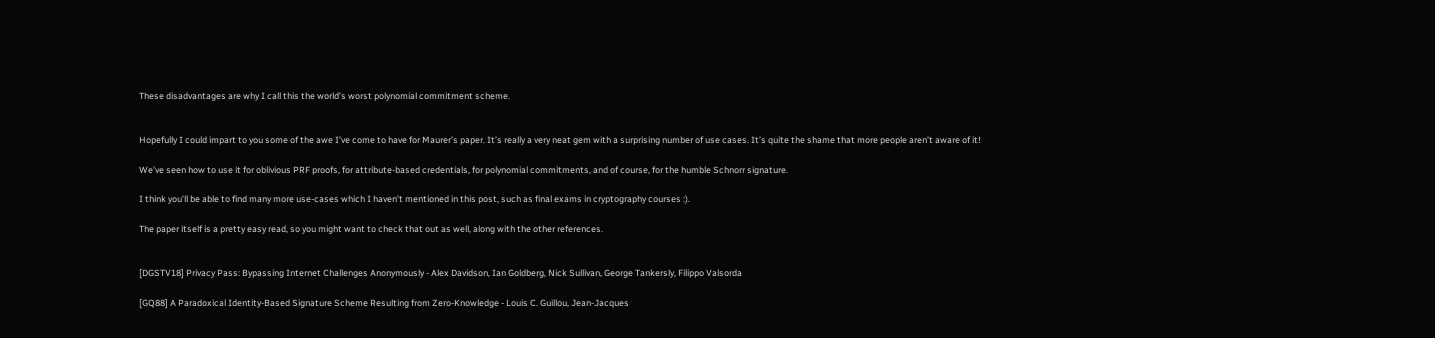These disadvantages are why I call this the world’s worst polynomial commitment scheme.


Hopefully I could impart to you some of the awe I’ve come to have for Maurer’s paper. It’s really a very neat gem with a surprising number of use cases. It’s quite the shame that more people aren’t aware of it!

We’ve seen how to use it for oblivious PRF proofs, for attribute-based credentials, for polynomial commitments, and of course, for the humble Schnorr signature.

I think you’ll be able to find many more use-cases which I haven’t mentioned in this post, such as final exams in cryptography courses :).

The paper itself is a pretty easy read, so you might want to check that out as well, along with the other references.


[DGSTV18] Privacy Pass: Bypassing Internet Challenges Anonymously - Alex Davidson, Ian Goldberg, Nick Sullivan, George Tankersly, Filippo Valsorda

[GQ88] A Paradoxical Identity-Based Signature Scheme Resulting from Zero-Knowledge - Louis C. Guillou, Jean-Jacques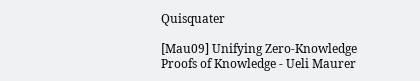Quisquater

[Mau09] Unifying Zero-Knowledge Proofs of Knowledge - Ueli Maurer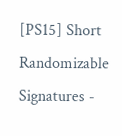[PS15] Short Randomizable Signatures -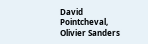David Pointcheval, Olivier Sanders